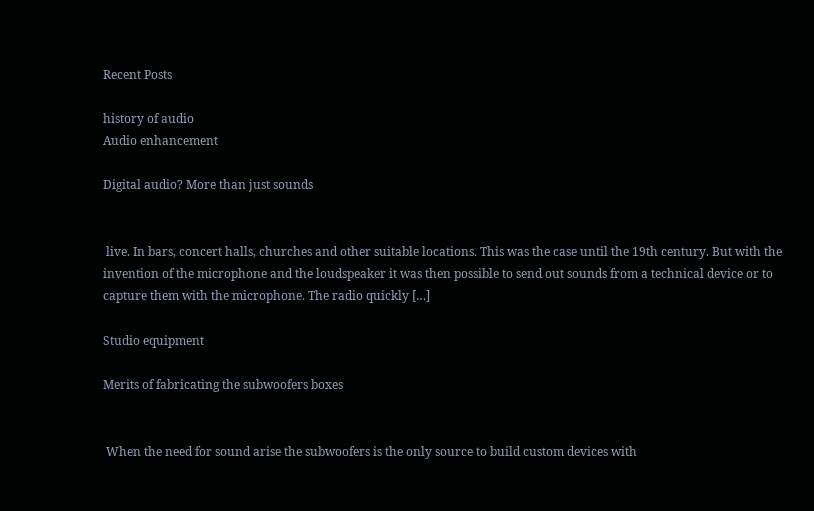Recent Posts

history of audio
Audio enhancement

Digital audio? More than just sounds


 live. In bars, concert halls, churches and other suitable locations. This was the case until the 19th century. But with the invention of the microphone and the loudspeaker it was then possible to send out sounds from a technical device or to capture them with the microphone. The radio quickly […]

Studio equipment

Merits of fabricating the subwoofers boxes


 When the need for sound arise the subwoofers is the only source to build custom devices with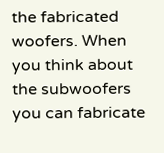the fabricated woofers. When you think about the subwoofers you can fabricate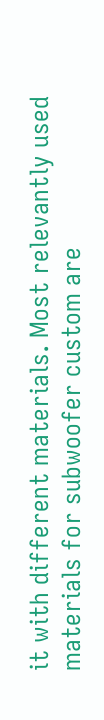it with different materials. Most relevantly used materials for subwoofer custom are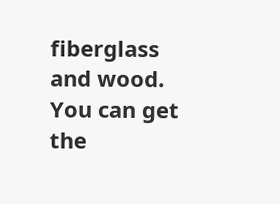fiberglass and wood. You can get the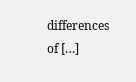differences of […]